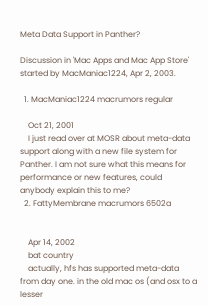Meta Data Support in Panther?

Discussion in 'Mac Apps and Mac App Store' started by MacManiac1224, Apr 2, 2003.

  1. MacManiac1224 macrumors regular

    Oct 21, 2001
    I just read over at MOSR about meta-data support along with a new file system for Panther. I am not sure what this means for performance or new features, could anybody explain this to me?
  2. FattyMembrane macrumors 6502a


    Apr 14, 2002
    bat country
    actually, hfs has supported meta-data from day one. in the old mac os (and osx to a lesser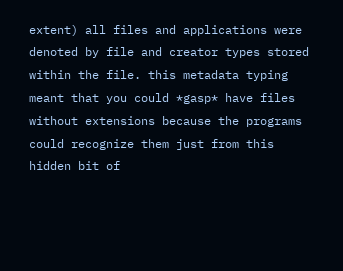extent) all files and applications were denoted by file and creator types stored within the file. this metadata typing meant that you could *gasp* have files without extensions because the programs could recognize them just from this hidden bit of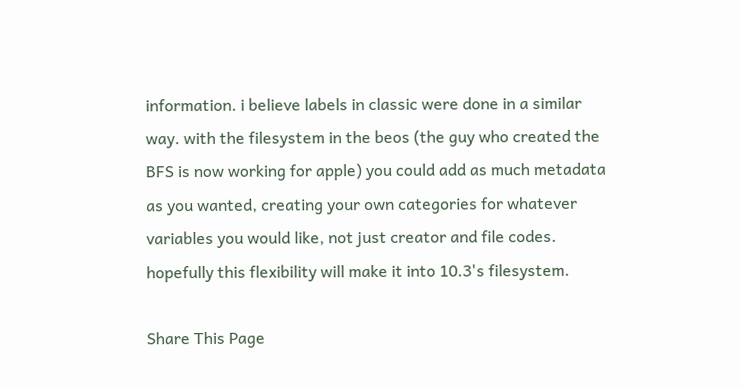information. i believe labels in classic were done in a similar way. with the filesystem in the beos (the guy who created the BFS is now working for apple) you could add as much metadata as you wanted, creating your own categories for whatever variables you would like, not just creator and file codes. hopefully this flexibility will make it into 10.3's filesystem.

Share This Page